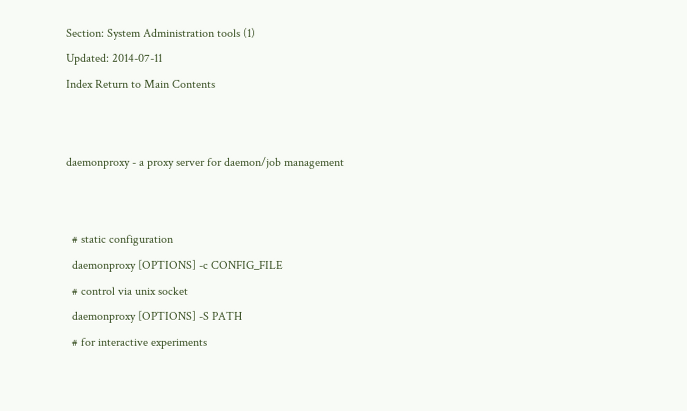Section: System Administration tools (1)
Updated: 2014-07-11
Index Return to Main Contents


daemonproxy - a proxy server for daemon/job management


  # static configuration
  daemonproxy [OPTIONS] -c CONFIG_FILE
  # control via unix socket
  daemonproxy [OPTIONS] -S PATH
  # for interactive experiments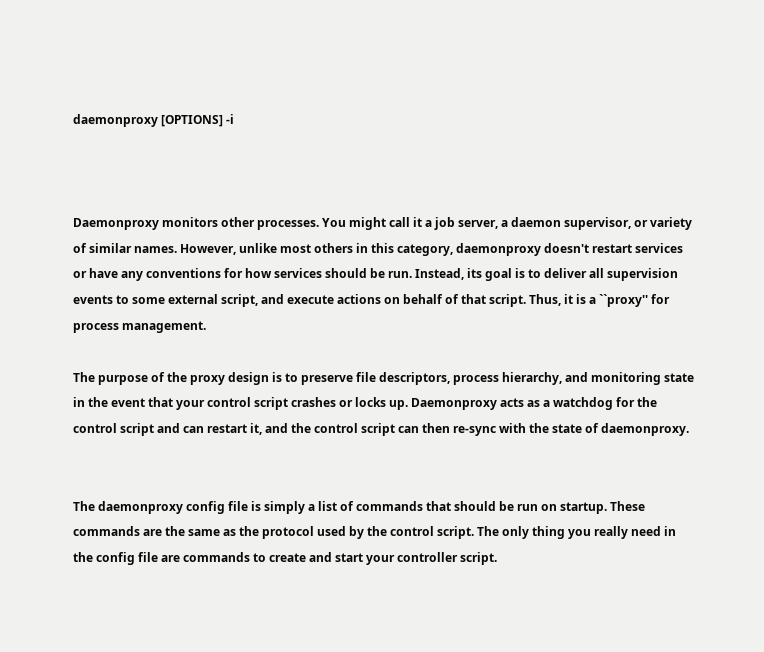daemonproxy [OPTIONS] -i



Daemonproxy monitors other processes. You might call it a job server, a daemon supervisor, or variety of similar names. However, unlike most others in this category, daemonproxy doesn't restart services or have any conventions for how services should be run. Instead, its goal is to deliver all supervision events to some external script, and execute actions on behalf of that script. Thus, it is a ``proxy'' for process management.

The purpose of the proxy design is to preserve file descriptors, process hierarchy, and monitoring state in the event that your control script crashes or locks up. Daemonproxy acts as a watchdog for the control script and can restart it, and the control script can then re-sync with the state of daemonproxy.


The daemonproxy config file is simply a list of commands that should be run on startup. These commands are the same as the protocol used by the control script. The only thing you really need in the config file are commands to create and start your controller script.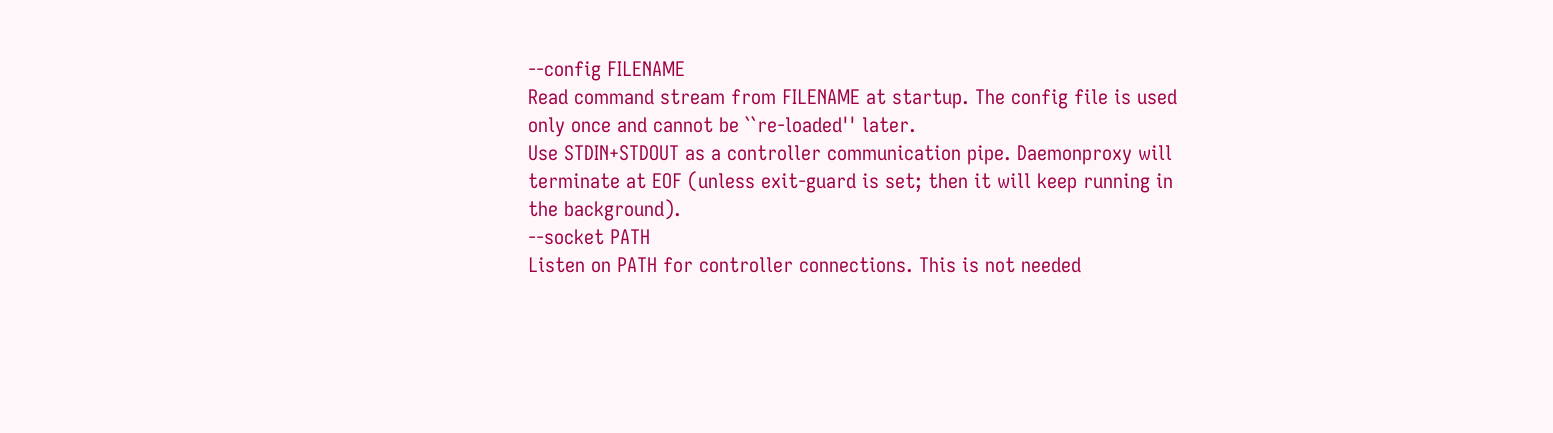--config FILENAME
Read command stream from FILENAME at startup. The config file is used only once and cannot be ``re-loaded'' later.
Use STDIN+STDOUT as a controller communication pipe. Daemonproxy will terminate at EOF (unless exit-guard is set; then it will keep running in the background).
--socket PATH
Listen on PATH for controller connections. This is not needed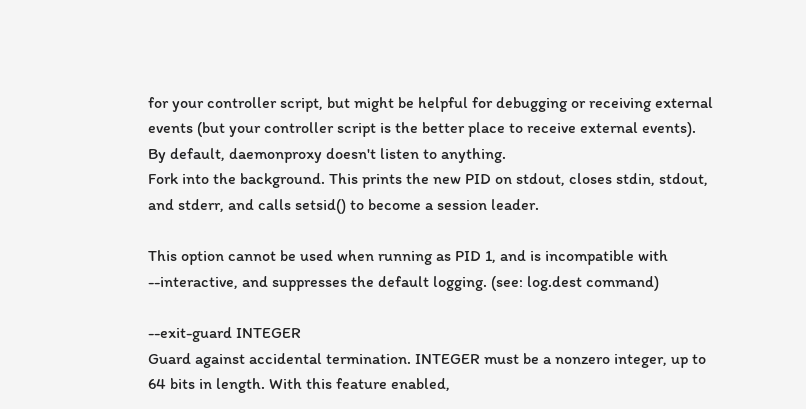for your controller script, but might be helpful for debugging or receiving external events (but your controller script is the better place to receive external events). By default, daemonproxy doesn't listen to anything.
Fork into the background. This prints the new PID on stdout, closes stdin, stdout, and stderr, and calls setsid() to become a session leader.

This option cannot be used when running as PID 1, and is incompatible with --interactive, and suppresses the default logging. (see: log.dest command)

--exit-guard INTEGER
Guard against accidental termination. INTEGER must be a nonzero integer, up to 64 bits in length. With this feature enabled,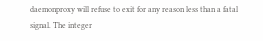daemonproxy will refuse to exit for any reason less than a fatal signal. The integer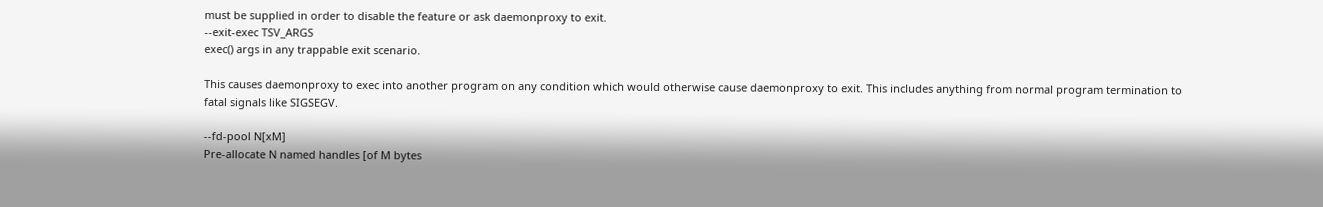must be supplied in order to disable the feature or ask daemonproxy to exit.
--exit-exec TSV_ARGS
exec() args in any trappable exit scenario.

This causes daemonproxy to exec into another program on any condition which would otherwise cause daemonproxy to exit. This includes anything from normal program termination to fatal signals like SIGSEGV.

--fd-pool N[xM]
Pre-allocate N named handles [of M bytes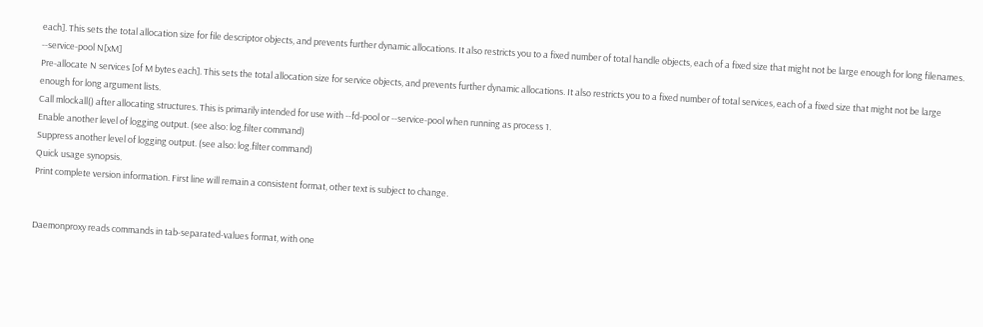each]. This sets the total allocation size for file descriptor objects, and prevents further dynamic allocations. It also restricts you to a fixed number of total handle objects, each of a fixed size that might not be large enough for long filenames.
--service-pool N[xM]
Pre-allocate N services [of M bytes each]. This sets the total allocation size for service objects, and prevents further dynamic allocations. It also restricts you to a fixed number of total services, each of a fixed size that might not be large enough for long argument lists.
Call mlockall() after allocating structures. This is primarily intended for use with --fd-pool or --service-pool when running as process 1.
Enable another level of logging output. (see also: log.filter command)
Suppress another level of logging output. (see also: log.filter command)
Quick usage synopsis.
Print complete version information. First line will remain a consistent format, other text is subject to change.


Daemonproxy reads commands in tab-separated-values format, with one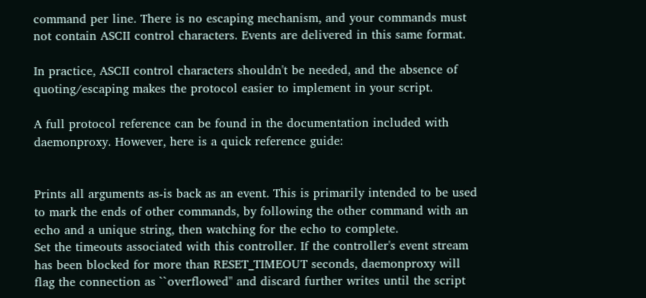command per line. There is no escaping mechanism, and your commands must not contain ASCII control characters. Events are delivered in this same format.

In practice, ASCII control characters shouldn't be needed, and the absence of quoting/escaping makes the protocol easier to implement in your script.

A full protocol reference can be found in the documentation included with daemonproxy. However, here is a quick reference guide:


Prints all arguments as-is back as an event. This is primarily intended to be used to mark the ends of other commands, by following the other command with an echo and a unique string, then watching for the echo to complete.
Set the timeouts associated with this controller. If the controller's event stream has been blocked for more than RESET_TIMEOUT seconds, daemonproxy will flag the connection as ``overflowed'' and discard further writes until the script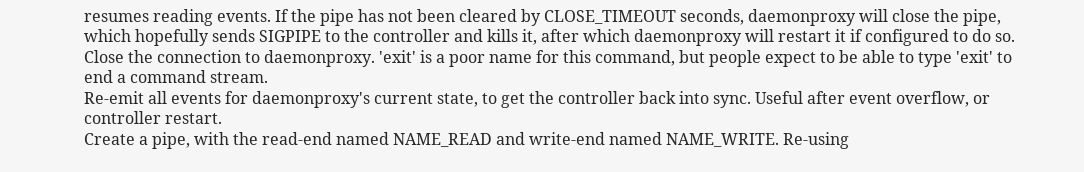resumes reading events. If the pipe has not been cleared by CLOSE_TIMEOUT seconds, daemonproxy will close the pipe, which hopefully sends SIGPIPE to the controller and kills it, after which daemonproxy will restart it if configured to do so.
Close the connection to daemonproxy. 'exit' is a poor name for this command, but people expect to be able to type 'exit' to end a command stream.
Re-emit all events for daemonproxy's current state, to get the controller back into sync. Useful after event overflow, or controller restart.
Create a pipe, with the read-end named NAME_READ and write-end named NAME_WRITE. Re-using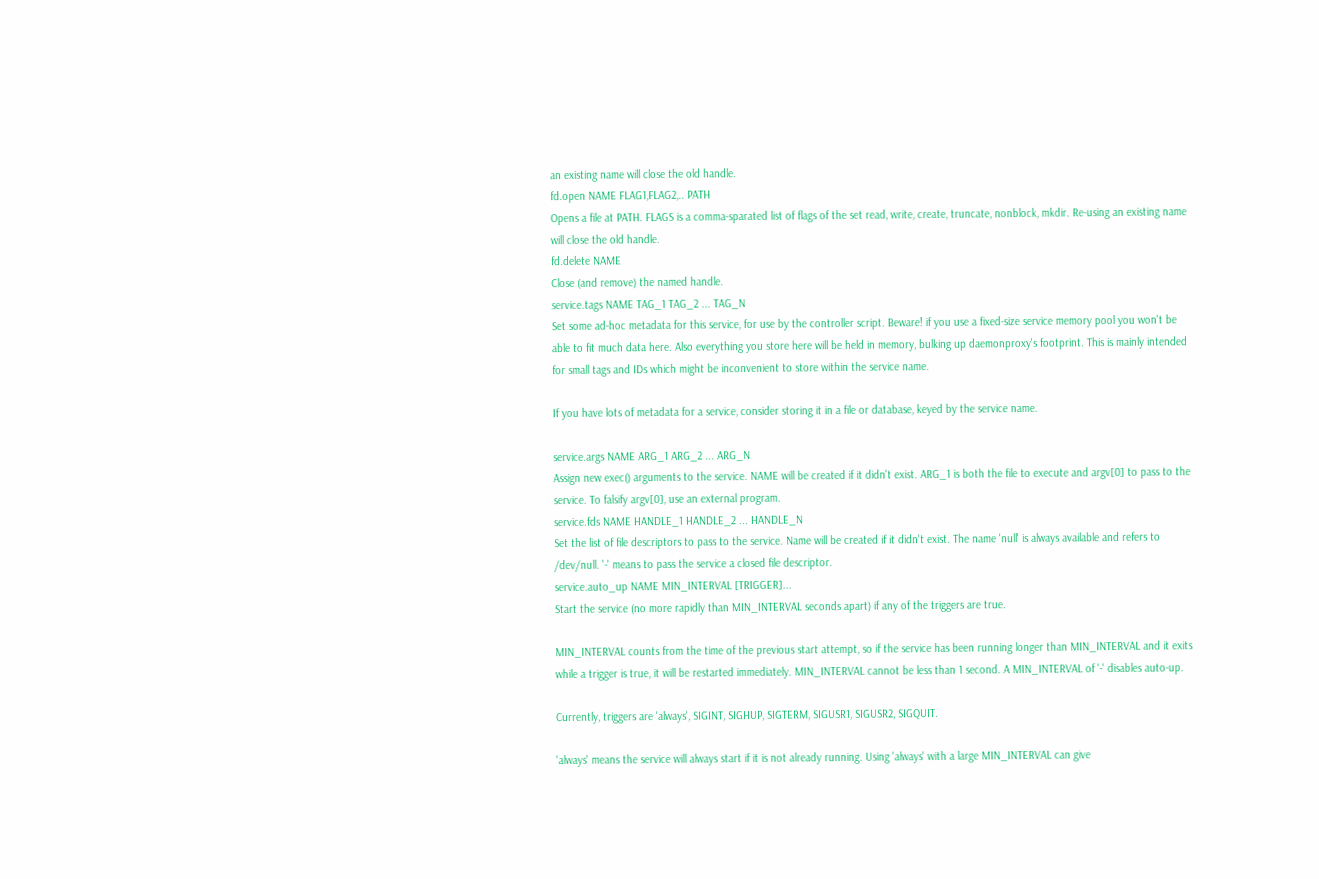an existing name will close the old handle.
fd.open NAME FLAG1,FLAG2,.. PATH
Opens a file at PATH. FLAGS is a comma-sparated list of flags of the set read, write, create, truncate, nonblock, mkdir. Re-using an existing name will close the old handle.
fd.delete NAME
Close (and remove) the named handle.
service.tags NAME TAG_1 TAG_2 ... TAG_N
Set some ad-hoc metadata for this service, for use by the controller script. Beware! if you use a fixed-size service memory pool you won't be able to fit much data here. Also everything you store here will be held in memory, bulking up daemonproxy's footprint. This is mainly intended for small tags and IDs which might be inconvenient to store within the service name.

If you have lots of metadata for a service, consider storing it in a file or database, keyed by the service name.

service.args NAME ARG_1 ARG_2 ... ARG_N
Assign new exec() arguments to the service. NAME will be created if it didn't exist. ARG_1 is both the file to execute and argv[0] to pass to the service. To falsify argv[0], use an external program.
service.fds NAME HANDLE_1 HANDLE_2 ... HANDLE_N
Set the list of file descriptors to pass to the service. Name will be created if it didn't exist. The name 'null' is always available and refers to /dev/null. '-' means to pass the service a closed file descriptor.
service.auto_up NAME MIN_INTERVAL [TRIGGER]...
Start the service (no more rapidly than MIN_INTERVAL seconds apart) if any of the triggers are true.

MIN_INTERVAL counts from the time of the previous start attempt, so if the service has been running longer than MIN_INTERVAL and it exits while a trigger is true, it will be restarted immediately. MIN_INTERVAL cannot be less than 1 second. A MIN_INTERVAL of '-' disables auto-up.

Currently, triggers are 'always', SIGINT, SIGHUP, SIGTERM, SIGUSR1, SIGUSR2, SIGQUIT.

'always' means the service will always start if it is not already running. Using 'always' with a large MIN_INTERVAL can give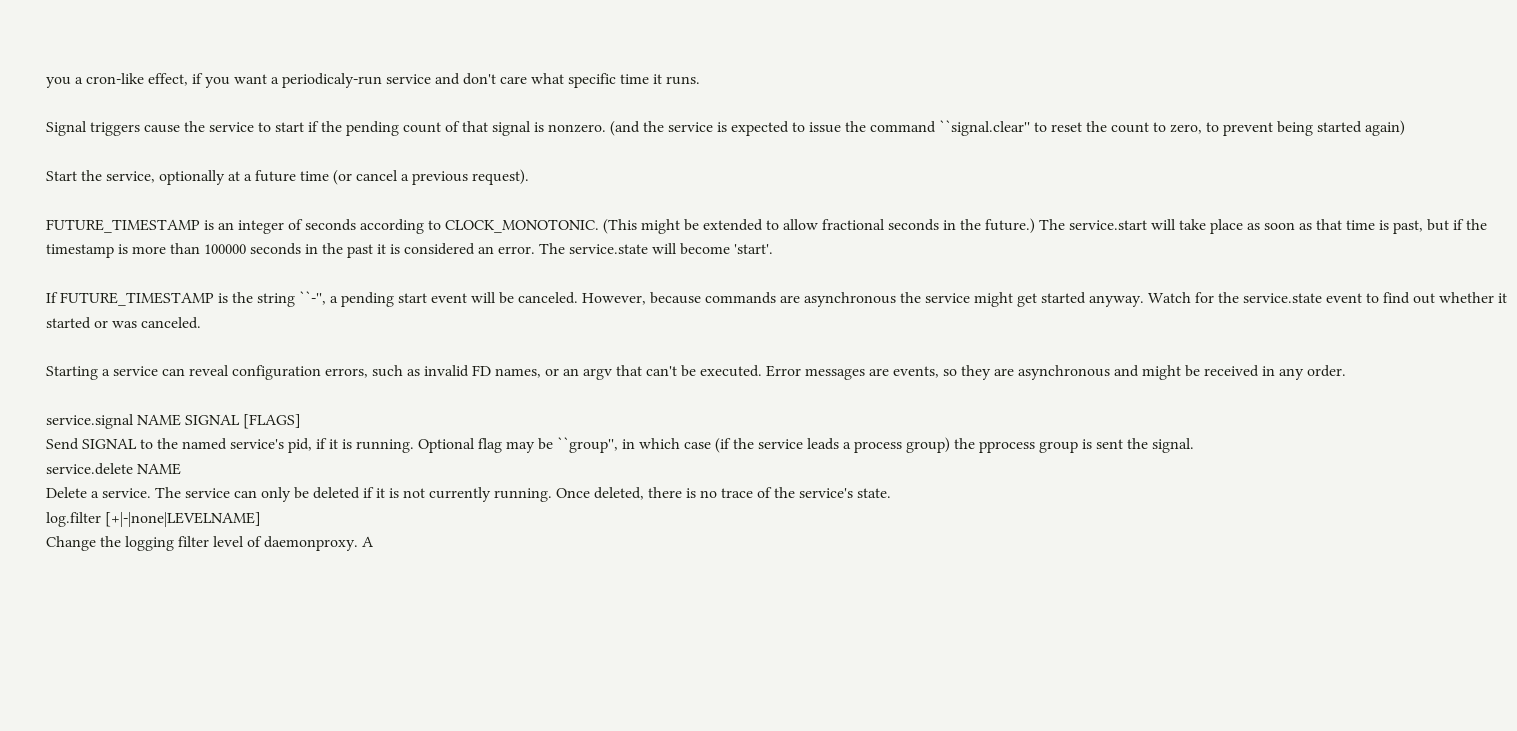you a cron-like effect, if you want a periodicaly-run service and don't care what specific time it runs.

Signal triggers cause the service to start if the pending count of that signal is nonzero. (and the service is expected to issue the command ``signal.clear'' to reset the count to zero, to prevent being started again)

Start the service, optionally at a future time (or cancel a previous request).

FUTURE_TIMESTAMP is an integer of seconds according to CLOCK_MONOTONIC. (This might be extended to allow fractional seconds in the future.) The service.start will take place as soon as that time is past, but if the timestamp is more than 100000 seconds in the past it is considered an error. The service.state will become 'start'.

If FUTURE_TIMESTAMP is the string ``-'', a pending start event will be canceled. However, because commands are asynchronous the service might get started anyway. Watch for the service.state event to find out whether it started or was canceled.

Starting a service can reveal configuration errors, such as invalid FD names, or an argv that can't be executed. Error messages are events, so they are asynchronous and might be received in any order.

service.signal NAME SIGNAL [FLAGS]
Send SIGNAL to the named service's pid, if it is running. Optional flag may be ``group'', in which case (if the service leads a process group) the pprocess group is sent the signal.
service.delete NAME
Delete a service. The service can only be deleted if it is not currently running. Once deleted, there is no trace of the service's state.
log.filter [+|-|none|LEVELNAME]
Change the logging filter level of daemonproxy. A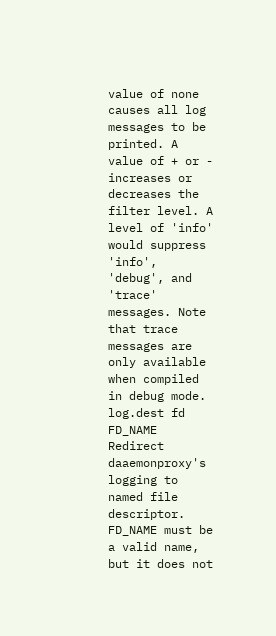value of none causes all log messages to be printed. A value of + or - increases or decreases the filter level. A level of 'info' would suppress 'info', 'debug', and 'trace' messages. Note that trace messages are only available when compiled in debug mode.
log.dest fd FD_NAME
Redirect daaemonproxy's logging to named file descriptor. FD_NAME must be a valid name, but it does not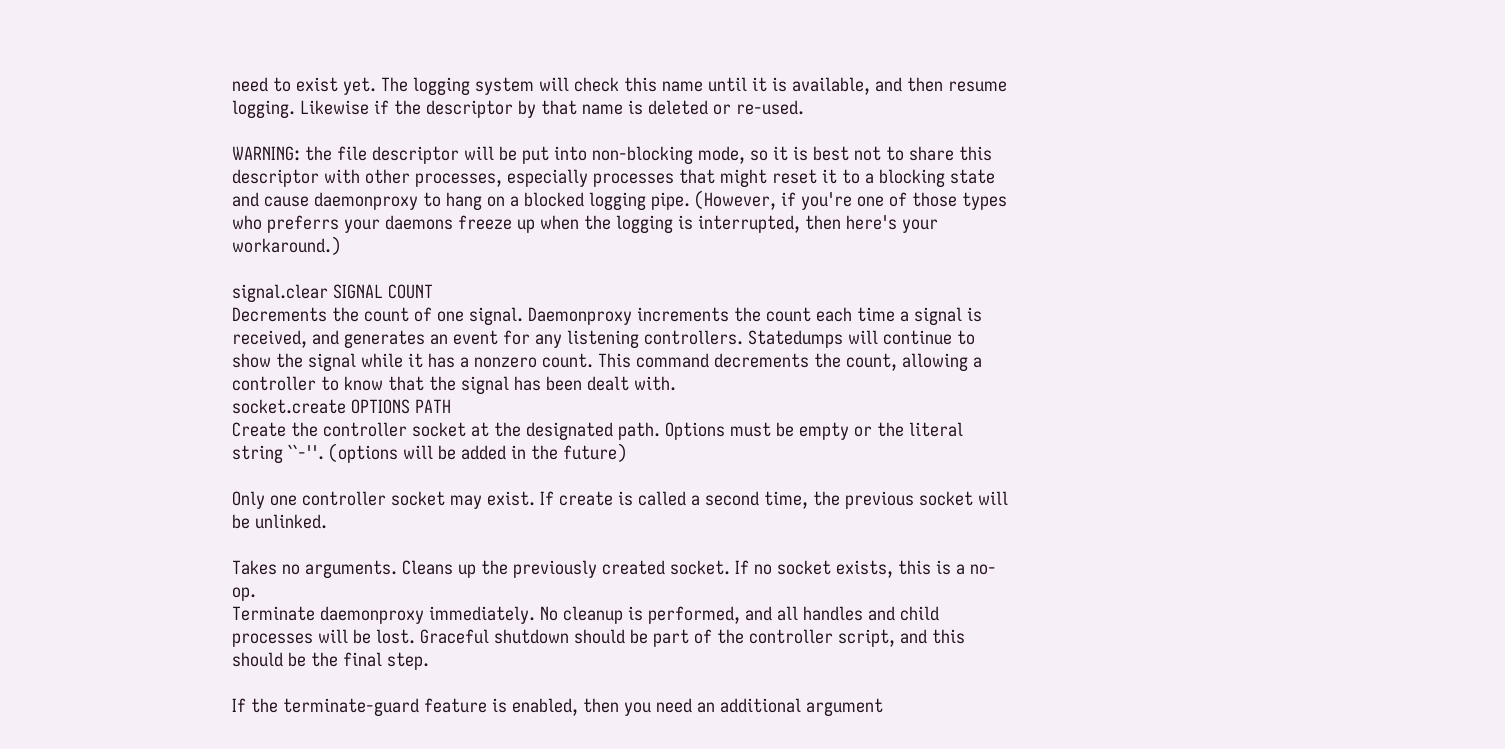need to exist yet. The logging system will check this name until it is available, and then resume logging. Likewise if the descriptor by that name is deleted or re-used.

WARNING: the file descriptor will be put into non-blocking mode, so it is best not to share this descriptor with other processes, especially processes that might reset it to a blocking state and cause daemonproxy to hang on a blocked logging pipe. (However, if you're one of those types who preferrs your daemons freeze up when the logging is interrupted, then here's your workaround.)

signal.clear SIGNAL COUNT
Decrements the count of one signal. Daemonproxy increments the count each time a signal is received, and generates an event for any listening controllers. Statedumps will continue to show the signal while it has a nonzero count. This command decrements the count, allowing a controller to know that the signal has been dealt with.
socket.create OPTIONS PATH
Create the controller socket at the designated path. Options must be empty or the literal string ``-''. (options will be added in the future)

Only one controller socket may exist. If create is called a second time, the previous socket will be unlinked.

Takes no arguments. Cleans up the previously created socket. If no socket exists, this is a no-op.
Terminate daemonproxy immediately. No cleanup is performed, and all handles and child processes will be lost. Graceful shutdown should be part of the controller script, and this should be the final step.

If the terminate-guard feature is enabled, then you need an additional argument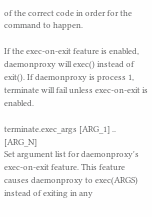of the correct code in order for the command to happen.

If the exec-on-exit feature is enabled, daemonproxy will exec() instead of exit(). If daemonproxy is process 1, terminate will fail unless exec-on-exit is enabled.

terminate.exec_args [ARG_1] .. [ARG_N]
Set argument list for daemonproxy's exec-on-exit feature. This feature causes daemonproxy to exec(ARGS) instead of exiting in any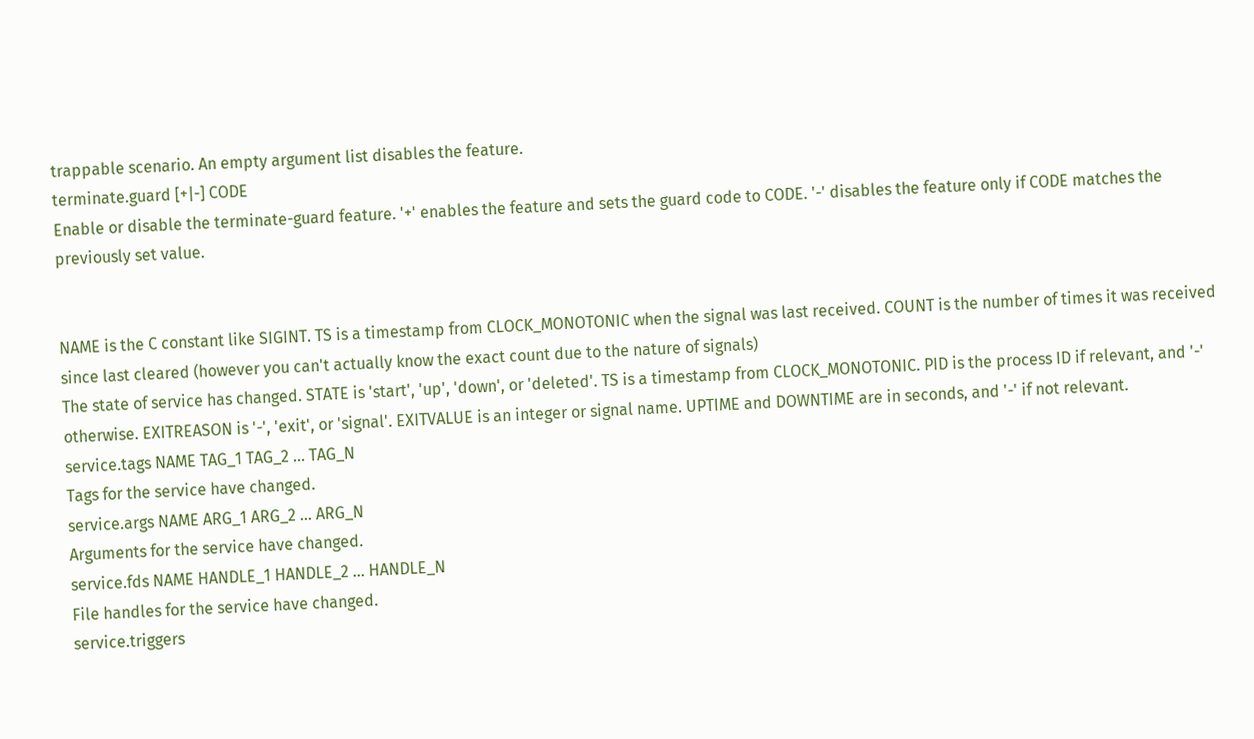trappable scenario. An empty argument list disables the feature.
terminate.guard [+|-] CODE
Enable or disable the terminate-guard feature. '+' enables the feature and sets the guard code to CODE. '-' disables the feature only if CODE matches the previously set value.


NAME is the C constant like SIGINT. TS is a timestamp from CLOCK_MONOTONIC when the signal was last received. COUNT is the number of times it was received since last cleared (however you can't actually know the exact count due to the nature of signals)
The state of service has changed. STATE is 'start', 'up', 'down', or 'deleted'. TS is a timestamp from CLOCK_MONOTONIC. PID is the process ID if relevant, and '-' otherwise. EXITREASON is '-', 'exit', or 'signal'. EXITVALUE is an integer or signal name. UPTIME and DOWNTIME are in seconds, and '-' if not relevant.
service.tags NAME TAG_1 TAG_2 ... TAG_N
Tags for the service have changed.
service.args NAME ARG_1 ARG_2 ... ARG_N
Arguments for the service have changed.
service.fds NAME HANDLE_1 HANDLE_2 ... HANDLE_N
File handles for the service have changed.
service.triggers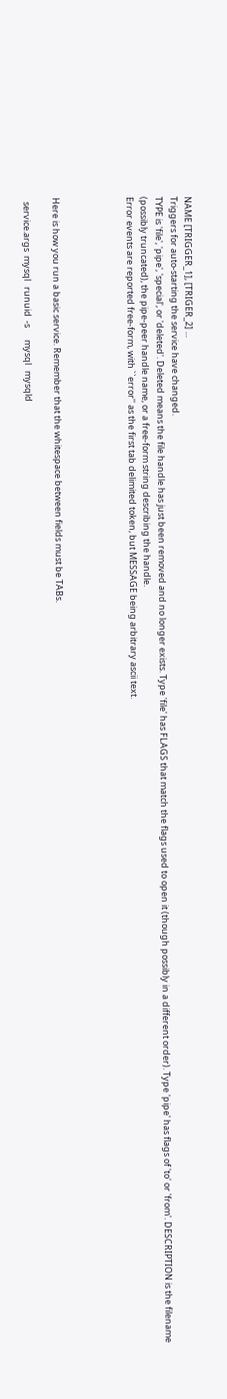NAME [TRIGGER_1], [TRIGER_2] ...
Triggers for auto-starting the service have changed.
TYPE is 'file', 'pipe', 'special', or 'deleted'. Deleted means the file handle has just been removed and no longer exists. Type 'file' has FLAGS that match the flags used to open it (though possibly in a different order). Type 'pipe' has flags of 'to' or 'from'. DESCRIPTION is the filename (possibly truncated), the pipe-peer handle name, or a free-form string describing the handle.
Error events are reported free-form, with ``error'' as the first tab delimited token, but MESSAGE being arbitrary ascii text.




Here is how you run a basic service. Remember that the whitespace between fields must be TABs.

  service.args  mysql   runuid  -s      mysql   mysqld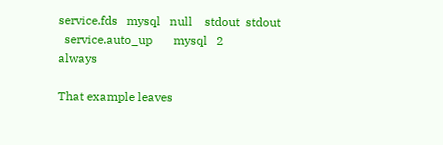service.fds   mysql   null    stdout  stdout
  service.auto_up       mysql   2       always

That example leaves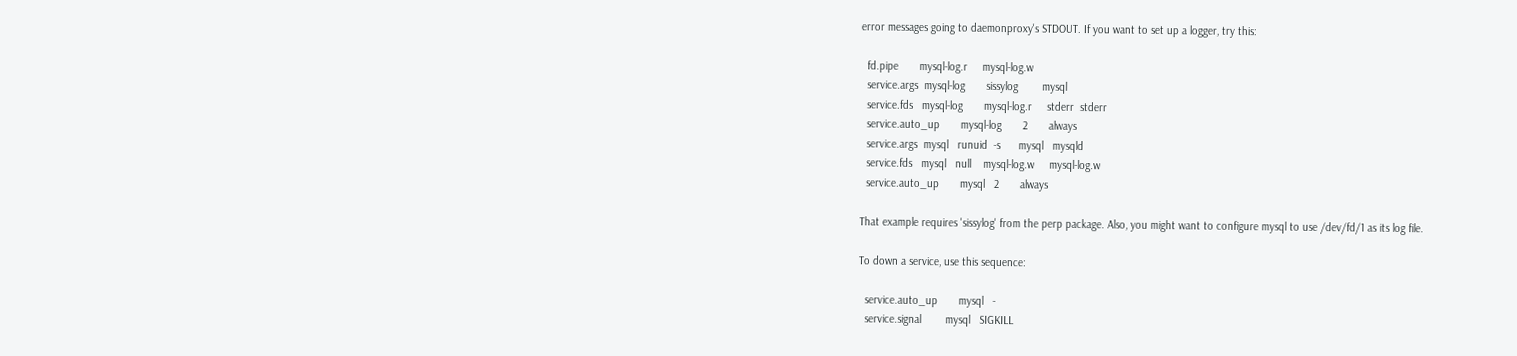error messages going to daemonproxy's STDOUT. If you want to set up a logger, try this:

  fd.pipe       mysql-log.r     mysql-log.w
  service.args  mysql-log       sissylog        mysql
  service.fds   mysql-log       mysql-log.r     stderr  stderr
  service.auto_up       mysql-log       2       always
  service.args  mysql   runuid  -s      mysql   mysqld
  service.fds   mysql   null    mysql-log.w     mysql-log.w
  service.auto_up       mysql   2       always

That example requires 'sissylog' from the perp package. Also, you might want to configure mysql to use /dev/fd/1 as its log file.

To down a service, use this sequence:

  service.auto_up       mysql   -
  service.signal        mysql   SIGKILL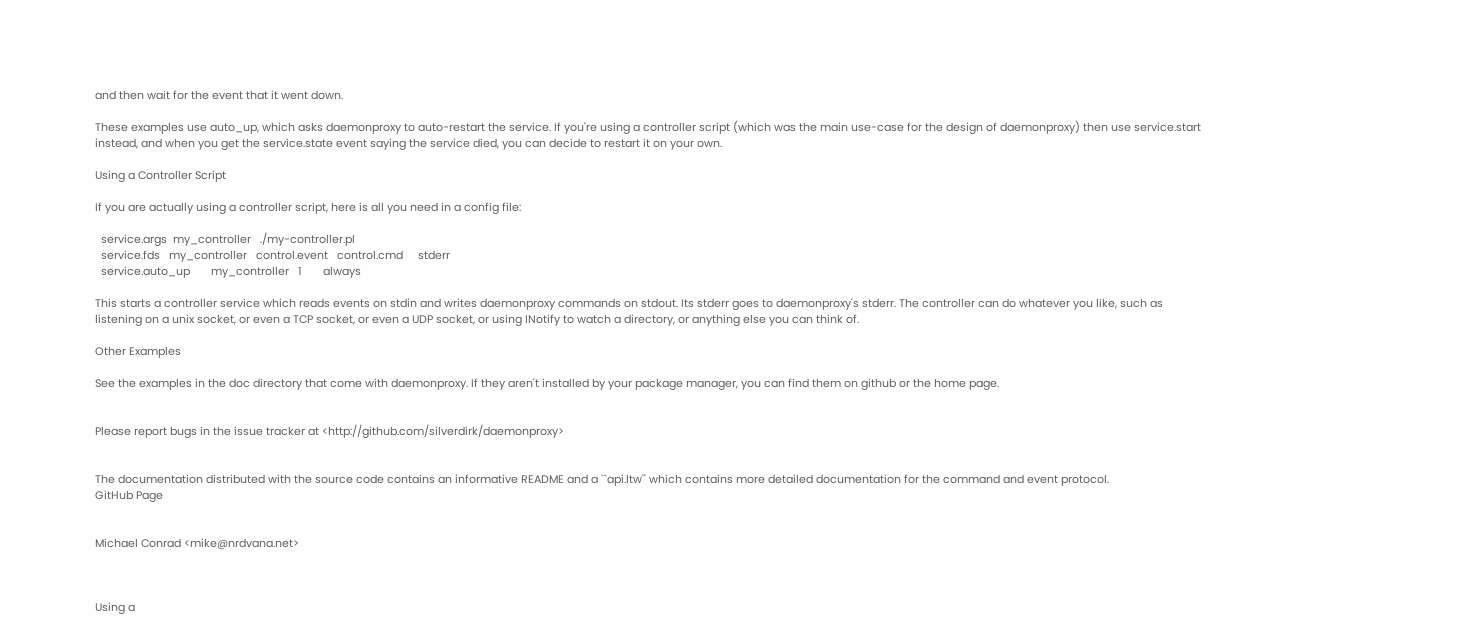and then wait for the event that it went down.

These examples use auto_up, which asks daemonproxy to auto-restart the service. If you're using a controller script (which was the main use-case for the design of daemonproxy) then use service.start instead, and when you get the service.state event saying the service died, you can decide to restart it on your own.

Using a Controller Script

If you are actually using a controller script, here is all you need in a config file:

  service.args  my_controller   ./my-controller.pl
  service.fds   my_controller   control.event   control.cmd     stderr
  service.auto_up       my_controller   1       always

This starts a controller service which reads events on stdin and writes daemonproxy commands on stdout. Its stderr goes to daemonproxy's stderr. The controller can do whatever you like, such as listening on a unix socket, or even a TCP socket, or even a UDP socket, or using INotify to watch a directory, or anything else you can think of.

Other Examples

See the examples in the doc directory that come with daemonproxy. If they aren't installed by your package manager, you can find them on github or the home page.


Please report bugs in the issue tracker at <http://github.com/silverdirk/daemonproxy>


The documentation distributed with the source code contains an informative README and a ``api.ltw'' which contains more detailed documentation for the command and event protocol.
GitHub Page


Michael Conrad <mike@nrdvana.net>



Using a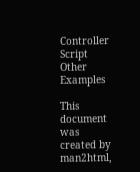Controller Script
Other Examples

This document was created by man2html,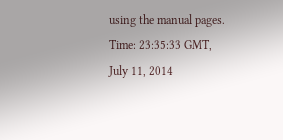using the manual pages.
Time: 23:35:33 GMT, July 11, 2014